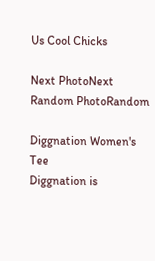Us Cool Chicks

Next PhotoNext Random PhotoRandom

Diggnation Women's Tee
Diggnation is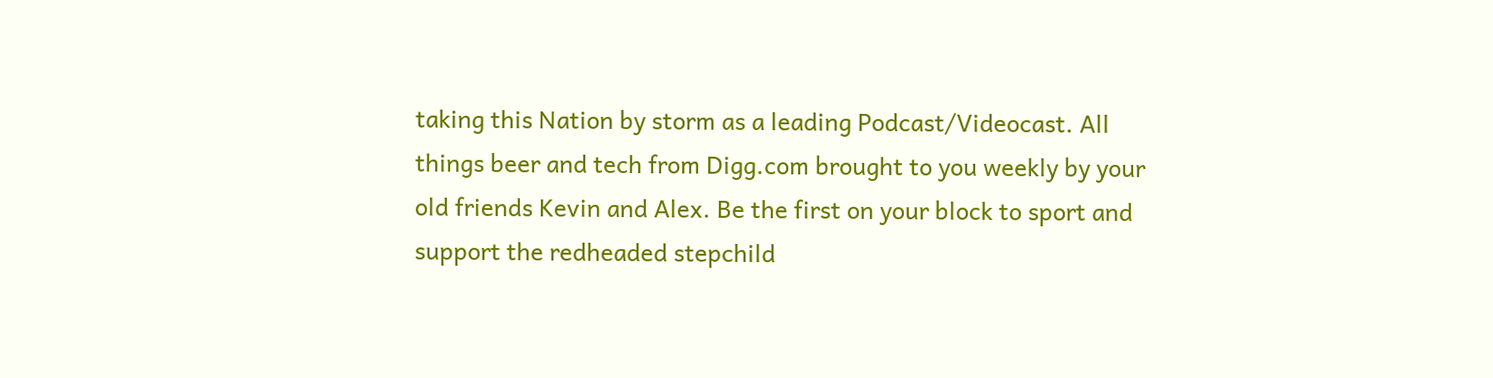taking this Nation by storm as a leading Podcast/Videocast. All things beer and tech from Digg.com brought to you weekly by your old friends Kevin and Alex. Be the first on your block to sport and support the redheaded stepchild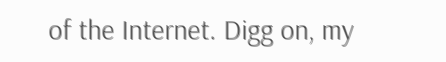of the Internet. Digg on, my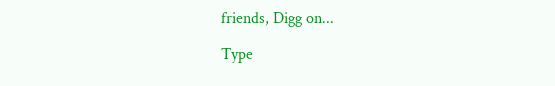friends, Digg on...

Type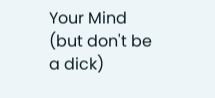Your Mind (but don't be a dick)